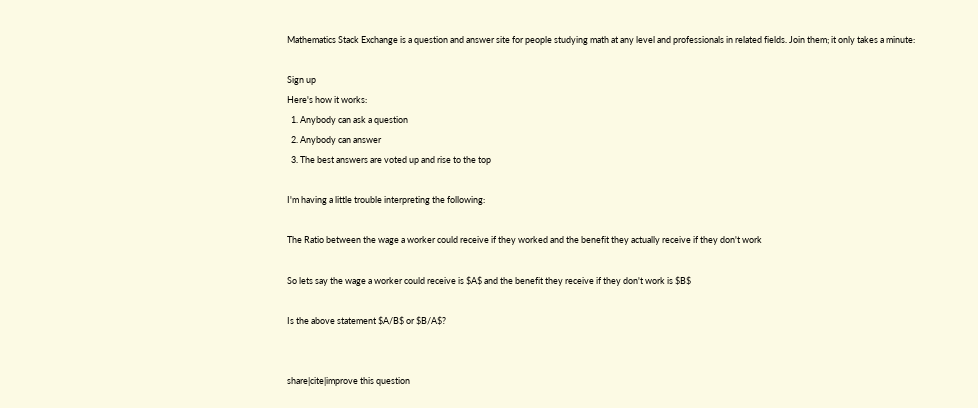Mathematics Stack Exchange is a question and answer site for people studying math at any level and professionals in related fields. Join them; it only takes a minute:

Sign up
Here's how it works:
  1. Anybody can ask a question
  2. Anybody can answer
  3. The best answers are voted up and rise to the top

I'm having a little trouble interpreting the following:

The Ratio between the wage a worker could receive if they worked and the benefit they actually receive if they don't work

So lets say the wage a worker could receive is $A$ and the benefit they receive if they don't work is $B$

Is the above statement $A/B$ or $B/A$?


share|cite|improve this question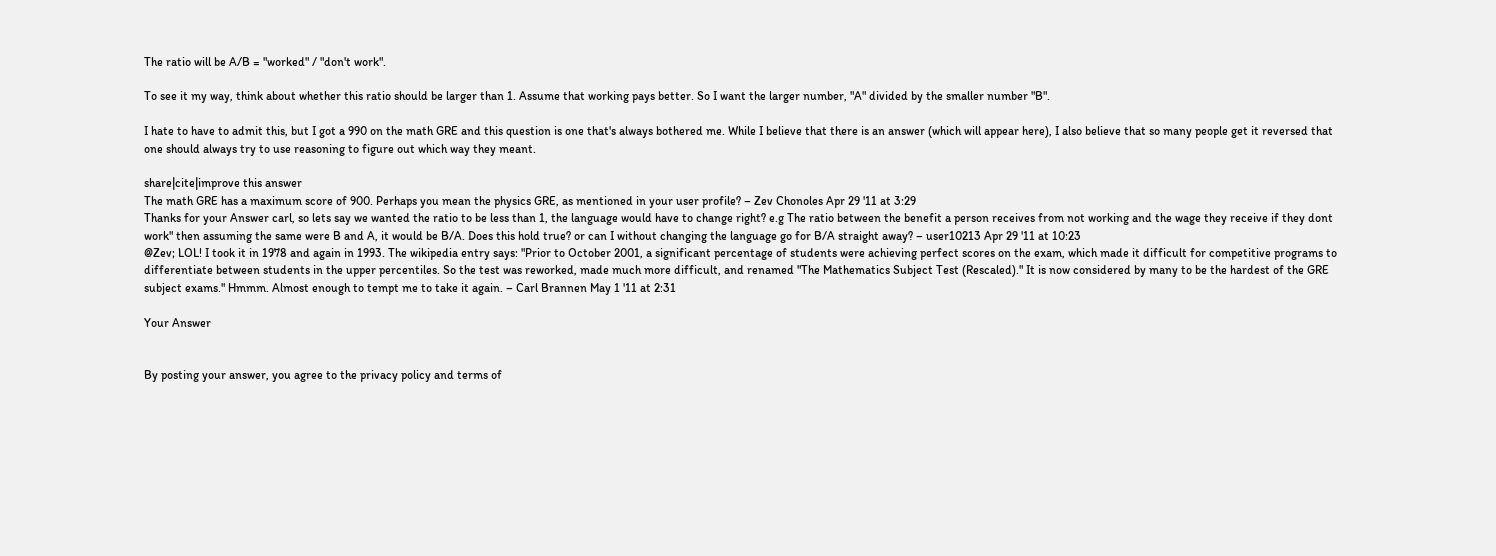The ratio will be A/B = "worked" / "don't work".

To see it my way, think about whether this ratio should be larger than 1. Assume that working pays better. So I want the larger number, "A" divided by the smaller number "B".

I hate to have to admit this, but I got a 990 on the math GRE and this question is one that's always bothered me. While I believe that there is an answer (which will appear here), I also believe that so many people get it reversed that one should always try to use reasoning to figure out which way they meant.

share|cite|improve this answer
The math GRE has a maximum score of 900. Perhaps you mean the physics GRE, as mentioned in your user profile? – Zev Chonoles Apr 29 '11 at 3:29
Thanks for your Answer carl, so lets say we wanted the ratio to be less than 1, the language would have to change right? e.g The ratio between the benefit a person receives from not working and the wage they receive if they dont work" then assuming the same were B and A, it would be B/A. Does this hold true? or can I without changing the language go for B/A straight away? – user10213 Apr 29 '11 at 10:23
@Zev; LOL! I took it in 1978 and again in 1993. The wikipedia entry says: "Prior to October 2001, a significant percentage of students were achieving perfect scores on the exam, which made it difficult for competitive programs to differentiate between students in the upper percentiles. So the test was reworked, made much more difficult, and renamed "The Mathematics Subject Test (Rescaled)." It is now considered by many to be the hardest of the GRE subject exams." Hmmm. Almost enough to tempt me to take it again. – Carl Brannen May 1 '11 at 2:31

Your Answer


By posting your answer, you agree to the privacy policy and terms of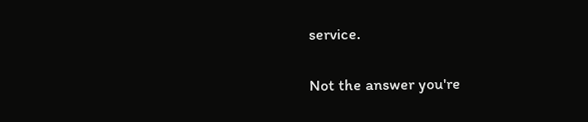service.

Not the answer you're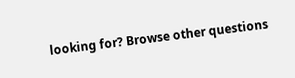looking for? Browse other questions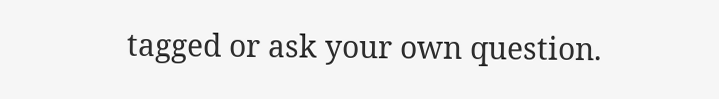tagged or ask your own question.